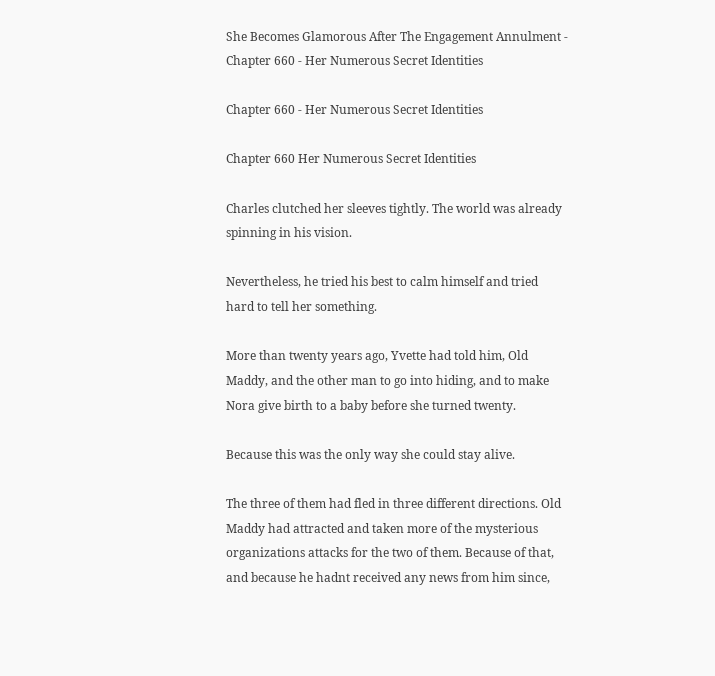She Becomes Glamorous After The Engagement Annulment - Chapter 660 - Her Numerous Secret Identities

Chapter 660 - Her Numerous Secret Identities

Chapter 660 Her Numerous Secret Identities

Charles clutched her sleeves tightly. The world was already spinning in his vision.

Nevertheless, he tried his best to calm himself and tried hard to tell her something.

More than twenty years ago, Yvette had told him, Old Maddy, and the other man to go into hiding, and to make Nora give birth to a baby before she turned twenty.

Because this was the only way she could stay alive.

The three of them had fled in three different directions. Old Maddy had attracted and taken more of the mysterious organizations attacks for the two of them. Because of that, and because he hadnt received any news from him since,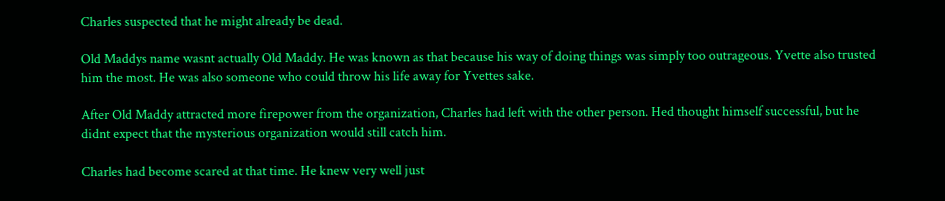Charles suspected that he might already be dead.

Old Maddys name wasnt actually Old Maddy. He was known as that because his way of doing things was simply too outrageous. Yvette also trusted him the most. He was also someone who could throw his life away for Yvettes sake.

After Old Maddy attracted more firepower from the organization, Charles had left with the other person. Hed thought himself successful, but he didnt expect that the mysterious organization would still catch him.

Charles had become scared at that time. He knew very well just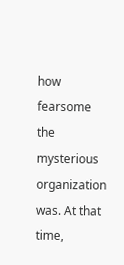how fearsome the mysterious organization was. At that time,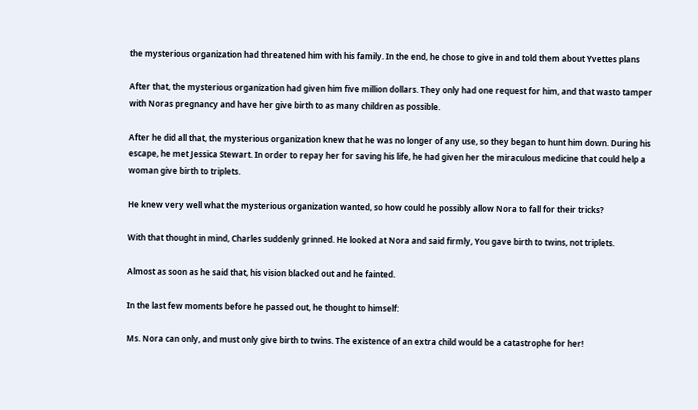the mysterious organization had threatened him with his family. In the end, he chose to give in and told them about Yvettes plans

After that, the mysterious organization had given him five million dollars. They only had one request for him, and that wasto tamper with Noras pregnancy and have her give birth to as many children as possible.

After he did all that, the mysterious organization knew that he was no longer of any use, so they began to hunt him down. During his escape, he met Jessica Stewart. In order to repay her for saving his life, he had given her the miraculous medicine that could help a woman give birth to triplets.

He knew very well what the mysterious organization wanted, so how could he possibly allow Nora to fall for their tricks?

With that thought in mind, Charles suddenly grinned. He looked at Nora and said firmly, You gave birth to twins, not triplets.

Almost as soon as he said that, his vision blacked out and he fainted.

In the last few moments before he passed out, he thought to himself:

Ms. Nora can only, and must only give birth to twins. The existence of an extra child would be a catastrophe for her!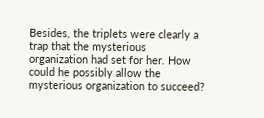Besides, the triplets were clearly a trap that the mysterious organization had set for her. How could he possibly allow the mysterious organization to succeed?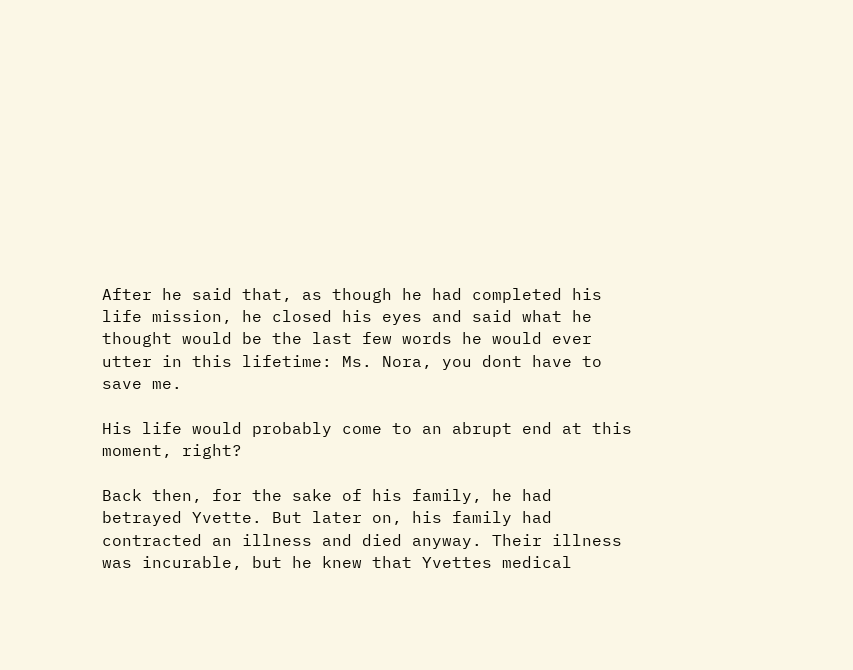After he said that, as though he had completed his life mission, he closed his eyes and said what he thought would be the last few words he would ever utter in this lifetime: Ms. Nora, you dont have to save me.

His life would probably come to an abrupt end at this moment, right?

Back then, for the sake of his family, he had betrayed Yvette. But later on, his family had contracted an illness and died anyway. Their illness was incurable, but he knew that Yvettes medical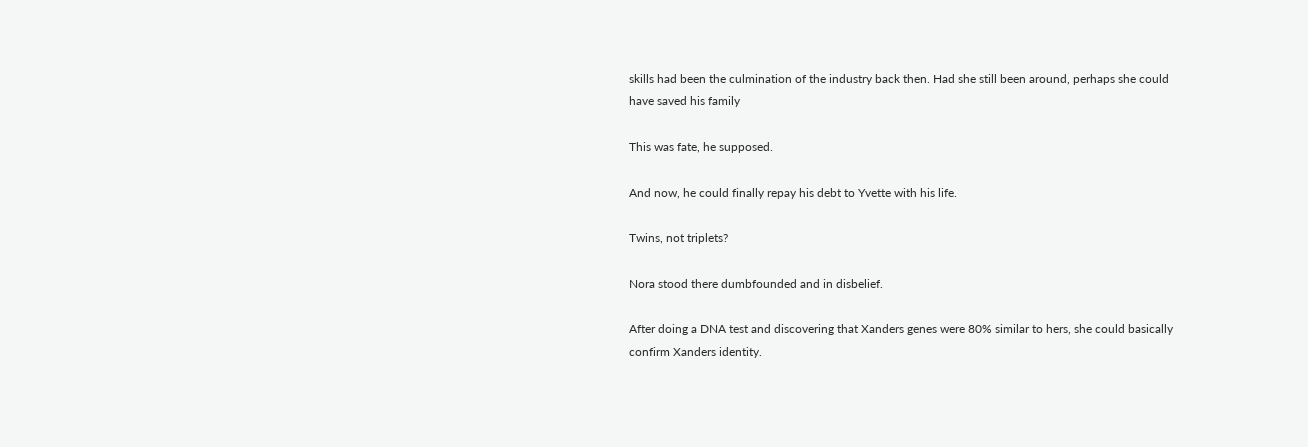skills had been the culmination of the industry back then. Had she still been around, perhaps she could have saved his family

This was fate, he supposed.

And now, he could finally repay his debt to Yvette with his life.

Twins, not triplets?

Nora stood there dumbfounded and in disbelief.

After doing a DNA test and discovering that Xanders genes were 80% similar to hers, she could basically confirm Xanders identity.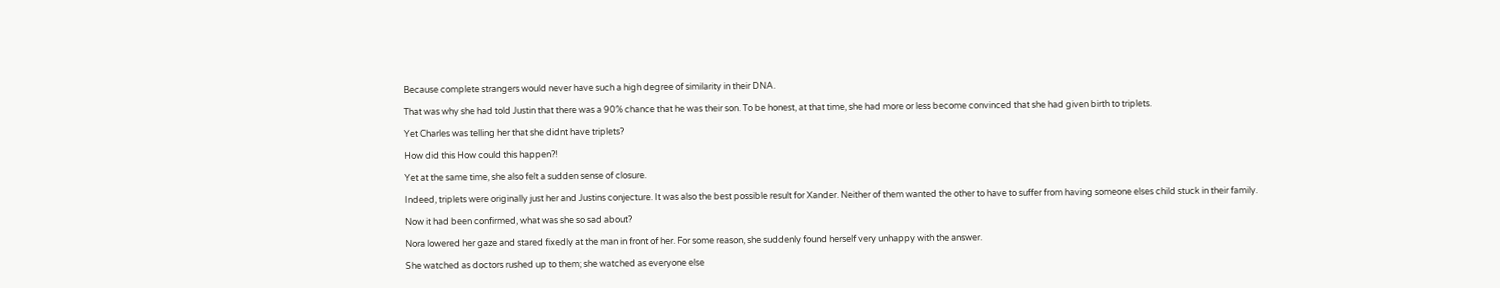Because complete strangers would never have such a high degree of similarity in their DNA.

That was why she had told Justin that there was a 90% chance that he was their son. To be honest, at that time, she had more or less become convinced that she had given birth to triplets.

Yet Charles was telling her that she didnt have triplets?

How did this How could this happen?!

Yet at the same time, she also felt a sudden sense of closure.

Indeed, triplets were originally just her and Justins conjecture. It was also the best possible result for Xander. Neither of them wanted the other to have to suffer from having someone elses child stuck in their family.

Now it had been confirmed, what was she so sad about?

Nora lowered her gaze and stared fixedly at the man in front of her. For some reason, she suddenly found herself very unhappy with the answer.

She watched as doctors rushed up to them; she watched as everyone else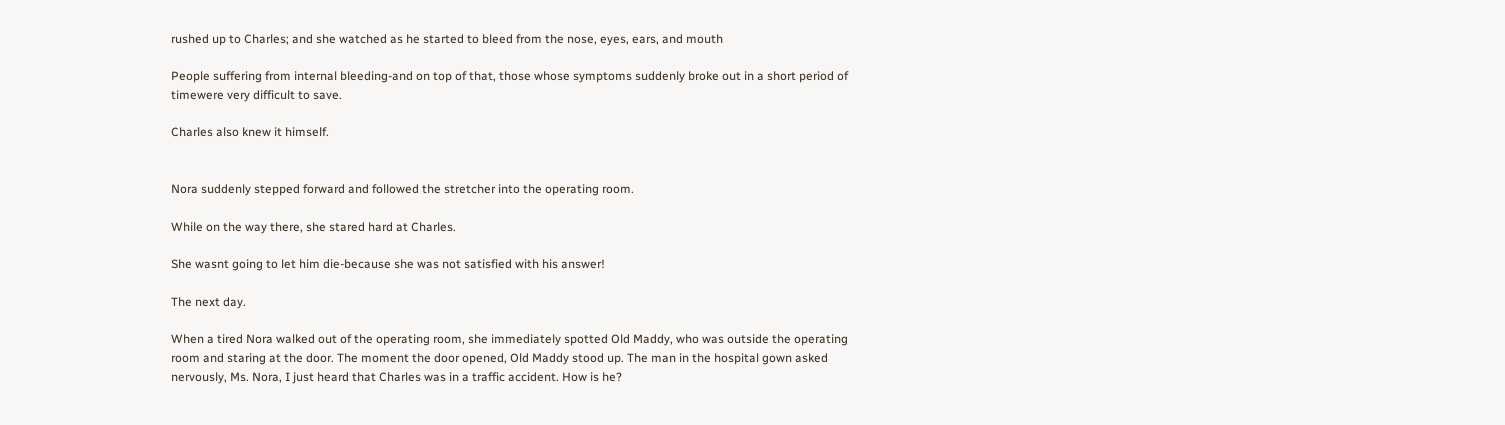rushed up to Charles; and she watched as he started to bleed from the nose, eyes, ears, and mouth

People suffering from internal bleeding-and on top of that, those whose symptoms suddenly broke out in a short period of timewere very difficult to save.

Charles also knew it himself.


Nora suddenly stepped forward and followed the stretcher into the operating room.

While on the way there, she stared hard at Charles.

She wasnt going to let him die-because she was not satisfied with his answer!

The next day.

When a tired Nora walked out of the operating room, she immediately spotted Old Maddy, who was outside the operating room and staring at the door. The moment the door opened, Old Maddy stood up. The man in the hospital gown asked nervously, Ms. Nora, I just heard that Charles was in a traffic accident. How is he?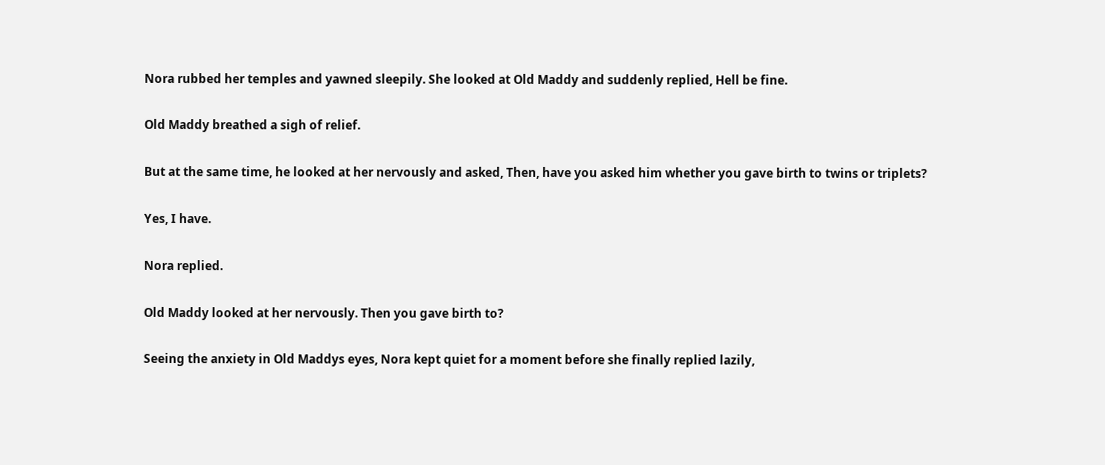Nora rubbed her temples and yawned sleepily. She looked at Old Maddy and suddenly replied, Hell be fine.

Old Maddy breathed a sigh of relief.

But at the same time, he looked at her nervously and asked, Then, have you asked him whether you gave birth to twins or triplets?

Yes, I have.

Nora replied.

Old Maddy looked at her nervously. Then you gave birth to?

Seeing the anxiety in Old Maddys eyes, Nora kept quiet for a moment before she finally replied lazily,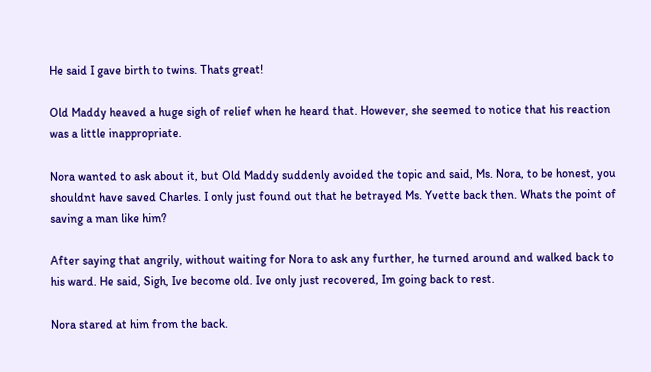He said I gave birth to twins. Thats great!

Old Maddy heaved a huge sigh of relief when he heard that. However, she seemed to notice that his reaction was a little inappropriate.

Nora wanted to ask about it, but Old Maddy suddenly avoided the topic and said, Ms. Nora, to be honest, you shouldnt have saved Charles. I only just found out that he betrayed Ms. Yvette back then. Whats the point of saving a man like him?

After saying that angrily, without waiting for Nora to ask any further, he turned around and walked back to his ward. He said, Sigh, Ive become old. Ive only just recovered, Im going back to rest.

Nora stared at him from the back.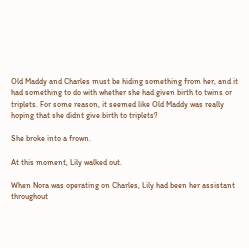Old Maddy and Charles must be hiding something from her, and it had something to do with whether she had given birth to twins or triplets. For some reason, it seemed like Old Maddy was really hoping that she didnt give birth to triplets?

She broke into a frown.

At this moment, Lily walked out.

When Nora was operating on Charles, Lily had been her assistant throughout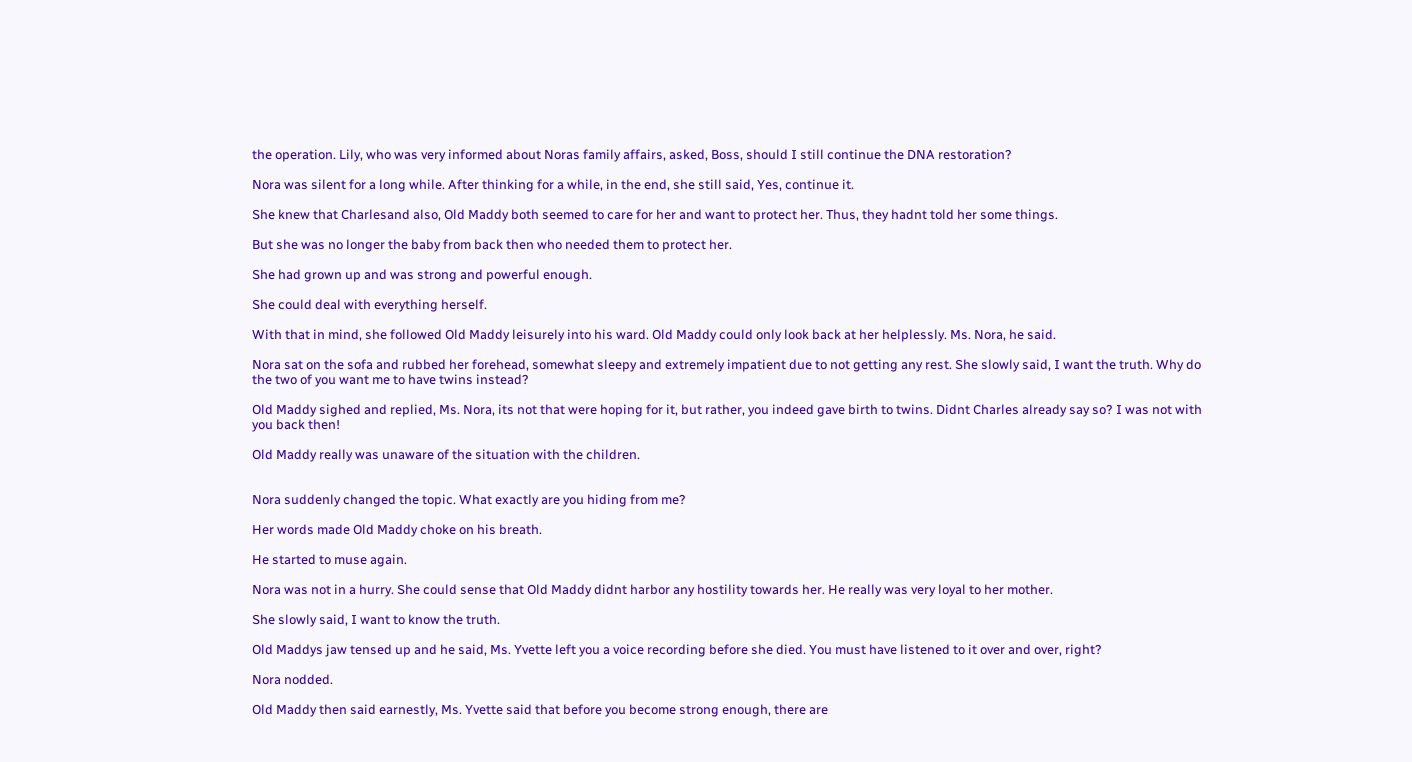the operation. Lily, who was very informed about Noras family affairs, asked, Boss, should I still continue the DNA restoration?

Nora was silent for a long while. After thinking for a while, in the end, she still said, Yes, continue it.

She knew that Charlesand also, Old Maddy both seemed to care for her and want to protect her. Thus, they hadnt told her some things.

But she was no longer the baby from back then who needed them to protect her.

She had grown up and was strong and powerful enough.

She could deal with everything herself.

With that in mind, she followed Old Maddy leisurely into his ward. Old Maddy could only look back at her helplessly. Ms. Nora, he said.

Nora sat on the sofa and rubbed her forehead, somewhat sleepy and extremely impatient due to not getting any rest. She slowly said, I want the truth. Why do the two of you want me to have twins instead?

Old Maddy sighed and replied, Ms. Nora, its not that were hoping for it, but rather, you indeed gave birth to twins. Didnt Charles already say so? I was not with you back then!

Old Maddy really was unaware of the situation with the children.


Nora suddenly changed the topic. What exactly are you hiding from me?

Her words made Old Maddy choke on his breath.

He started to muse again.

Nora was not in a hurry. She could sense that Old Maddy didnt harbor any hostility towards her. He really was very loyal to her mother.

She slowly said, I want to know the truth.

Old Maddys jaw tensed up and he said, Ms. Yvette left you a voice recording before she died. You must have listened to it over and over, right?

Nora nodded.

Old Maddy then said earnestly, Ms. Yvette said that before you become strong enough, there are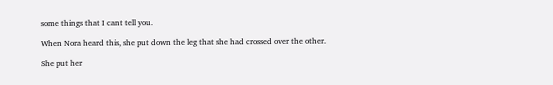some things that I cant tell you.

When Nora heard this, she put down the leg that she had crossed over the other.

She put her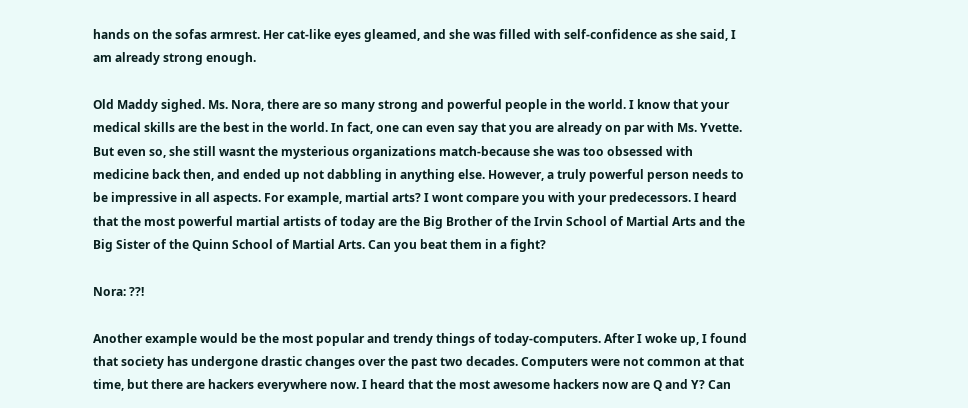hands on the sofas armrest. Her cat-like eyes gleamed, and she was filled with self-confidence as she said, I am already strong enough.

Old Maddy sighed. Ms. Nora, there are so many strong and powerful people in the world. I know that your medical skills are the best in the world. In fact, one can even say that you are already on par with Ms. Yvette. But even so, she still wasnt the mysterious organizations match-because she was too obsessed with medicine back then, and ended up not dabbling in anything else. However, a truly powerful person needs to be impressive in all aspects. For example, martial arts? I wont compare you with your predecessors. I heard that the most powerful martial artists of today are the Big Brother of the Irvin School of Martial Arts and the Big Sister of the Quinn School of Martial Arts. Can you beat them in a fight?

Nora: ??!

Another example would be the most popular and trendy things of today-computers. After I woke up, I found that society has undergone drastic changes over the past two decades. Computers were not common at that time, but there are hackers everywhere now. I heard that the most awesome hackers now are Q and Y? Can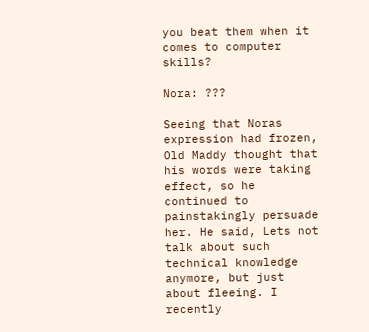you beat them when it comes to computer skills?

Nora: ???

Seeing that Noras expression had frozen, Old Maddy thought that his words were taking effect, so he continued to painstakingly persuade her. He said, Lets not talk about such technical knowledge anymore, but just about fleeing. I recently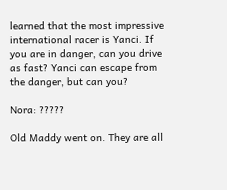learned that the most impressive international racer is Yanci. If you are in danger, can you drive as fast? Yanci can escape from the danger, but can you?

Nora: ?????

Old Maddy went on. They are all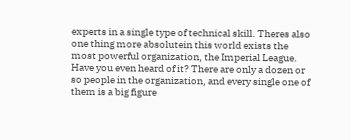experts in a single type of technical skill. Theres also one thing more absolutein this world exists the most powerful organization, the Imperial League. Have you even heard of it? There are only a dozen or so people in the organization, and every single one of them is a big figure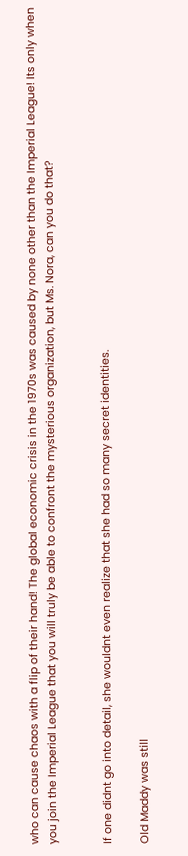who can cause chaos with a flip of their hand! The global economic crisis in the 1970s was caused by none other than the Imperial League! Its only when you join the Imperial League that you will truly be able to confront the mysterious organization, but Ms. Nora, can you do that?


If one didnt go into detail, she wouldnt even realize that she had so many secret identities.

Old Maddy was still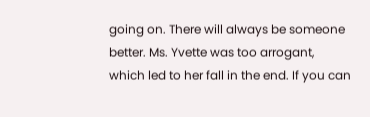going on. There will always be someone better. Ms. Yvette was too arrogant, which led to her fall in the end. If you can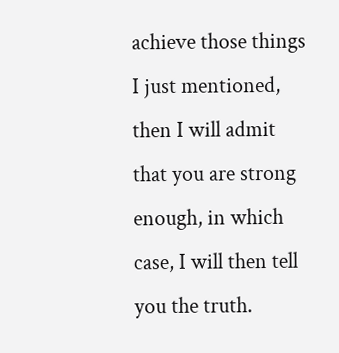achieve those things I just mentioned, then I will admit that you are strong enough, in which case, I will then tell you the truth.